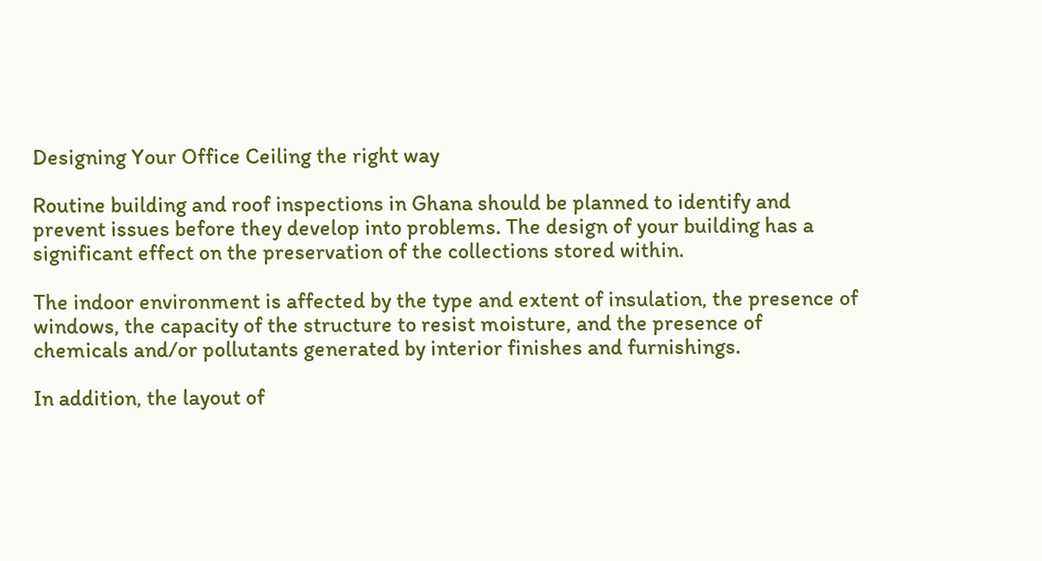Designing Your Office Ceiling the right way

Routine building and roof inspections in Ghana should be planned to identify and prevent issues before they develop into problems. The design of your building has a significant effect on the preservation of the collections stored within.

The indoor environment is affected by the type and extent of insulation, the presence of windows, the capacity of the structure to resist moisture, and the presence of chemicals and/or pollutants generated by interior finishes and furnishings.

In addition, the layout of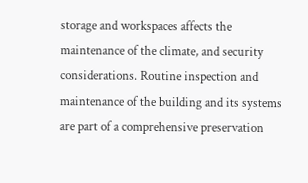storage and workspaces affects the maintenance of the climate, and security considerations. Routine inspection and maintenance of the building and its systems are part of a comprehensive preservation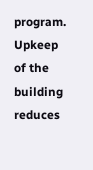program. Upkeep of the building reduces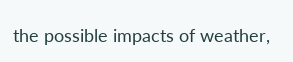the possible impacts of weather,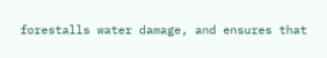forestalls water damage, and ensures that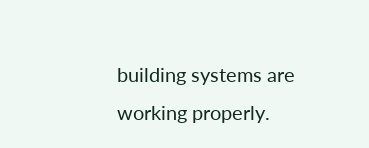building systems are working properly.